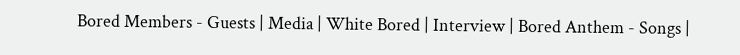Bored Members - Guests | Media | White Bored | Interview | Bored Anthem - Songs |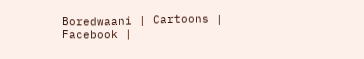Boredwaani | Cartoons | Facebook |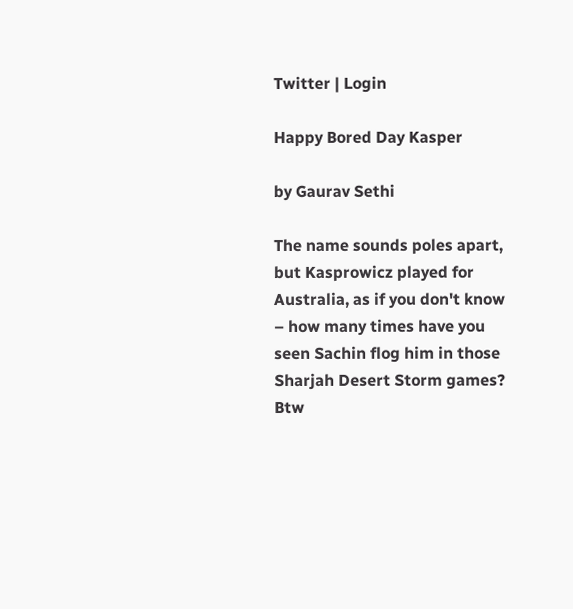Twitter | Login

Happy Bored Day Kasper

by Gaurav Sethi

The name sounds poles apart, but Kasprowicz played for Australia, as if you don't know – how many times have you seen Sachin flog him in those Sharjah Desert Storm games? Btw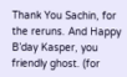Thank You Sachin, for the reruns. And Happy B’day Kasper, you friendly ghost. (for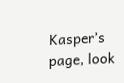Kasper’s page, look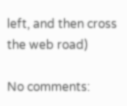left, and then cross the web road)

No comments: